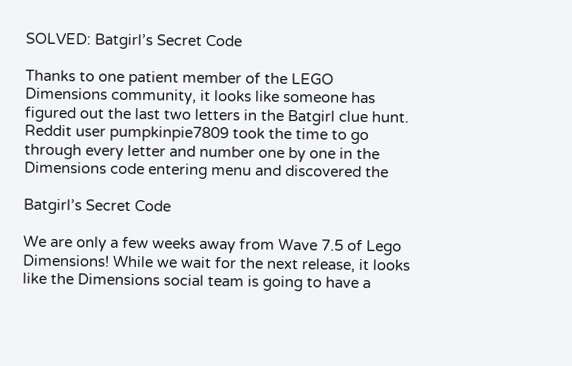SOLVED: Batgirl’s Secret Code

Thanks to one patient member of the LEGO Dimensions community, it looks like someone has figured out the last two letters in the Batgirl clue hunt. Reddit user pumpkinpie7809 took the time to go through every letter and number one by one in the Dimensions code entering menu and discovered the

Batgirl’s Secret Code

We are only a few weeks away from Wave 7.5 of Lego Dimensions! While we wait for the next release, it looks like the Dimensions social team is going to have a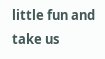little fun and take us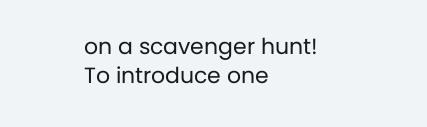on a scavenger hunt! To introduce one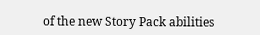of the new Story Pack abilities